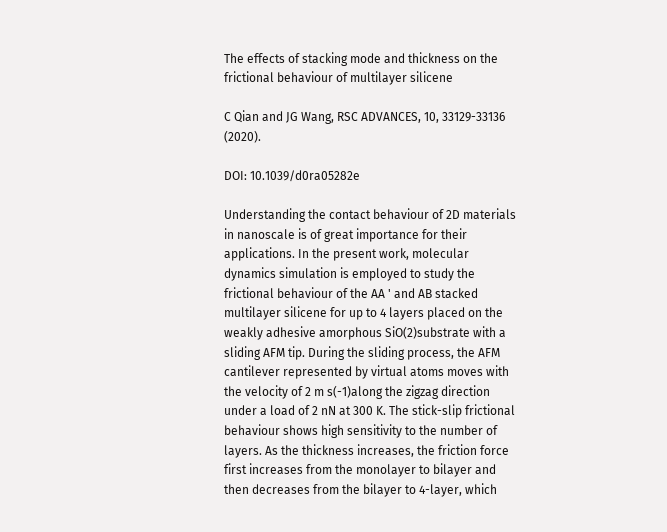The effects of stacking mode and thickness on the frictional behaviour of multilayer silicene

C Qian and JG Wang, RSC ADVANCES, 10, 33129-33136 (2020).

DOI: 10.1039/d0ra05282e

Understanding the contact behaviour of 2D materials in nanoscale is of great importance for their applications. In the present work, molecular dynamics simulation is employed to study the frictional behaviour of the AA ' and AB stacked multilayer silicene for up to 4 layers placed on the weakly adhesive amorphous SiO(2)substrate with a sliding AFM tip. During the sliding process, the AFM cantilever represented by virtual atoms moves with the velocity of 2 m s(-1)along the zigzag direction under a load of 2 nN at 300 K. The stick-slip frictional behaviour shows high sensitivity to the number of layers. As the thickness increases, the friction force first increases from the monolayer to bilayer and then decreases from the bilayer to 4-layer, which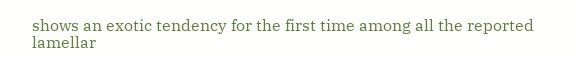shows an exotic tendency for the first time among all the reported lamellar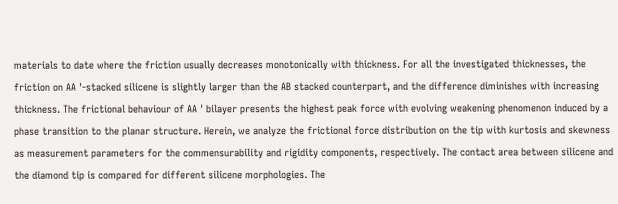materials to date where the friction usually decreases monotonically with thickness. For all the investigated thicknesses, the friction on AA '-stacked silicene is slightly larger than the AB stacked counterpart, and the difference diminishes with increasing thickness. The frictional behaviour of AA ' bilayer presents the highest peak force with evolving weakening phenomenon induced by a phase transition to the planar structure. Herein, we analyze the frictional force distribution on the tip with kurtosis and skewness as measurement parameters for the commensurability and rigidity components, respectively. The contact area between silicene and the diamond tip is compared for different silicene morphologies. The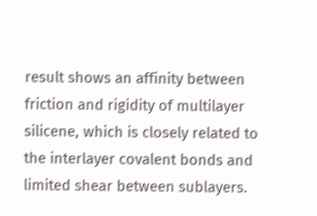result shows an affinity between friction and rigidity of multilayer silicene, which is closely related to the interlayer covalent bonds and limited shear between sublayers.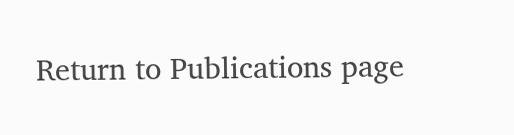Return to Publications page